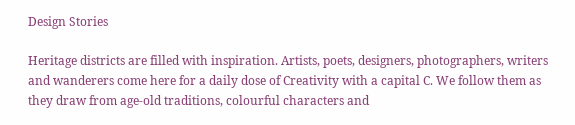Design Stories

Heritage districts are filled with inspiration. Artists, poets, designers, photographers, writers and wanderers come here for a daily dose of Creativity with a capital C. We follow them as they draw from age-old traditions, colourful characters and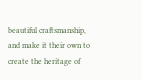beautiful craftsmanship, and make it their own to create the heritage of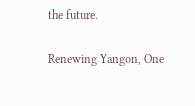the future.

Renewing Yangon, One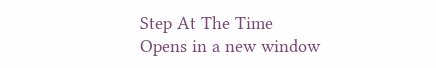Step At The Time
Opens in a new window